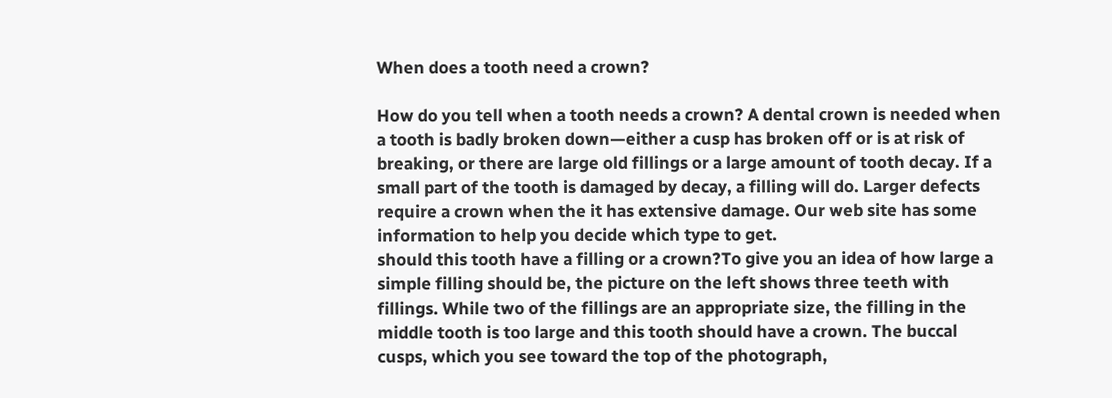When does a tooth need a crown?

How do you tell when a tooth needs a crown? A dental crown is needed when a tooth is badly broken down—either a cusp has broken off or is at risk of breaking, or there are large old fillings or a large amount of tooth decay. If a small part of the tooth is damaged by decay, a filling will do. Larger defects require a crown when the it has extensive damage. Our web site has some information to help you decide which type to get.
should this tooth have a filling or a crown?To give you an idea of how large a simple filling should be, the picture on the left shows three teeth with fillings. While two of the fillings are an appropriate size, the filling in the middle tooth is too large and this tooth should have a crown. The buccal cusps, which you see toward the top of the photograph,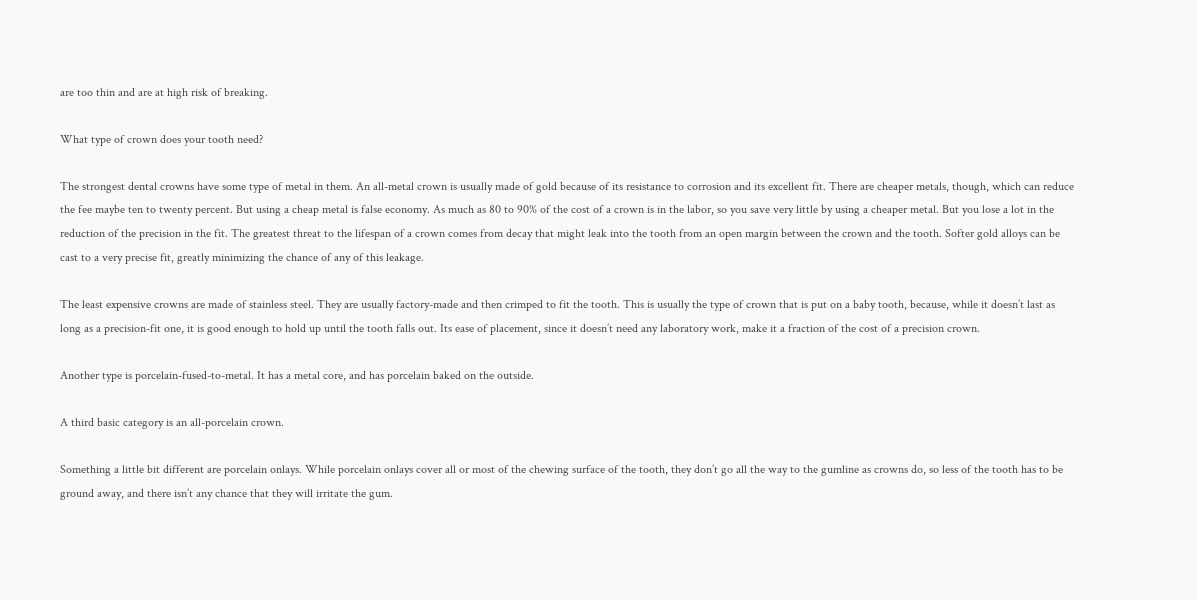are too thin and are at high risk of breaking.

What type of crown does your tooth need?

The strongest dental crowns have some type of metal in them. An all-metal crown is usually made of gold because of its resistance to corrosion and its excellent fit. There are cheaper metals, though, which can reduce the fee maybe ten to twenty percent. But using a cheap metal is false economy. As much as 80 to 90% of the cost of a crown is in the labor, so you save very little by using a cheaper metal. But you lose a lot in the reduction of the precision in the fit. The greatest threat to the lifespan of a crown comes from decay that might leak into the tooth from an open margin between the crown and the tooth. Softer gold alloys can be cast to a very precise fit, greatly minimizing the chance of any of this leakage.

The least expensive crowns are made of stainless steel. They are usually factory-made and then crimped to fit the tooth. This is usually the type of crown that is put on a baby tooth, because, while it doesn’t last as long as a precision-fit one, it is good enough to hold up until the tooth falls out. Its ease of placement, since it doesn’t need any laboratory work, make it a fraction of the cost of a precision crown.

Another type is porcelain-fused-to-metal. It has a metal core, and has porcelain baked on the outside.

A third basic category is an all-porcelain crown.

Something a little bit different are porcelain onlays. While porcelain onlays cover all or most of the chewing surface of the tooth, they don’t go all the way to the gumline as crowns do, so less of the tooth has to be ground away, and there isn’t any chance that they will irritate the gum.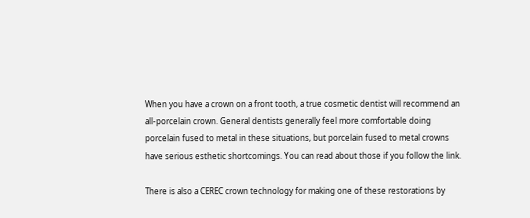When you have a crown on a front tooth, a true cosmetic dentist will recommend an all-porcelain crown. General dentists generally feel more comfortable doing porcelain fused to metal in these situations, but porcelain fused to metal crowns have serious esthetic shortcomings. You can read about those if you follow the link.

There is also a CEREC crown technology for making one of these restorations by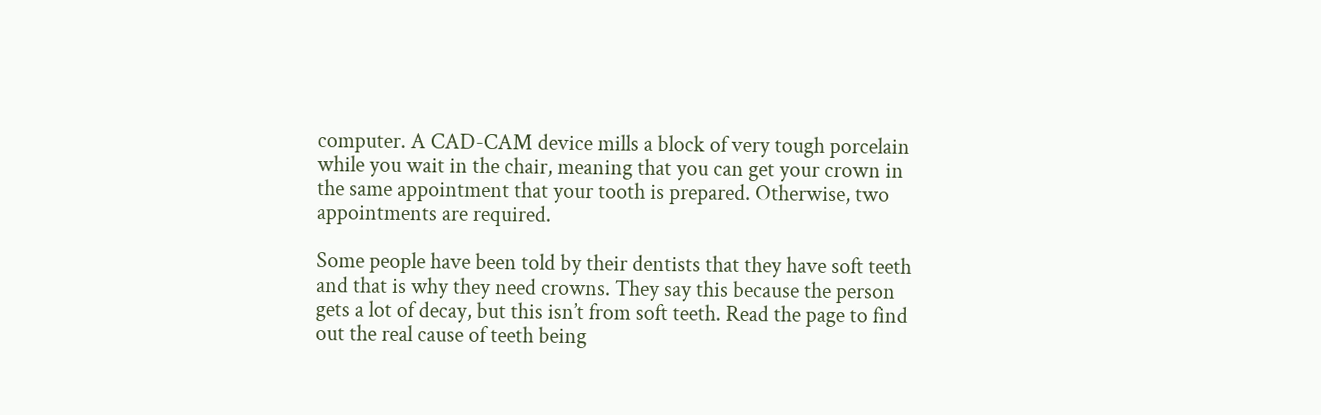computer. A CAD-CAM device mills a block of very tough porcelain while you wait in the chair, meaning that you can get your crown in the same appointment that your tooth is prepared. Otherwise, two appointments are required.

Some people have been told by their dentists that they have soft teeth and that is why they need crowns. They say this because the person gets a lot of decay, but this isn’t from soft teeth. Read the page to find out the real cause of teeth being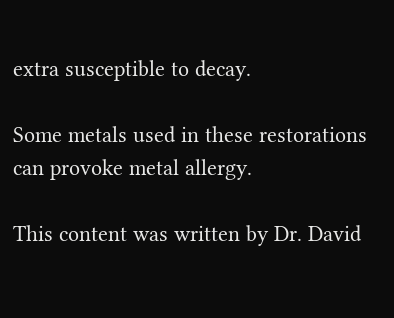extra susceptible to decay.

Some metals used in these restorations can provoke metal allergy.

This content was written by Dr. David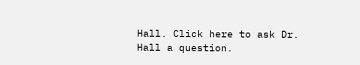Hall. Click here to ask Dr. Hall a question.